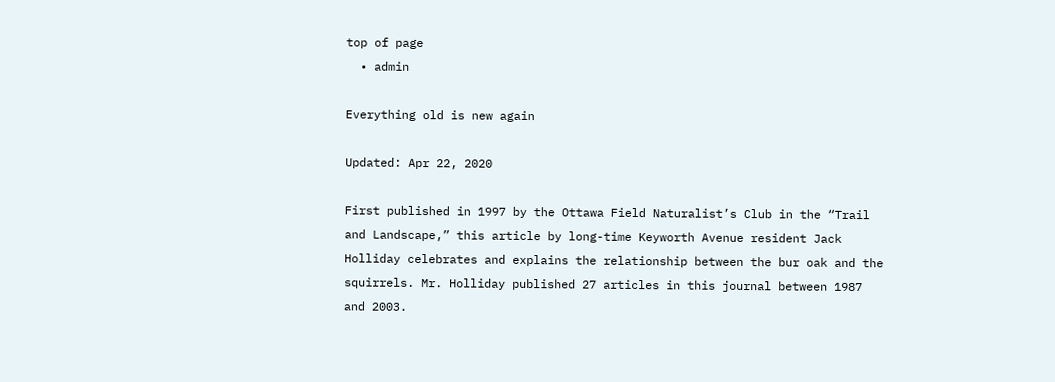top of page
  • admin

Everything old is new again

Updated: Apr 22, 2020

First published in 1997 by the Ottawa Field Naturalist’s Club in the “Trail and Landscape,” this article by long-time Keyworth Avenue resident Jack Holliday celebrates and explains the relationship between the bur oak and the squirrels. Mr. Holliday published 27 articles in this journal between 1987 and 2003.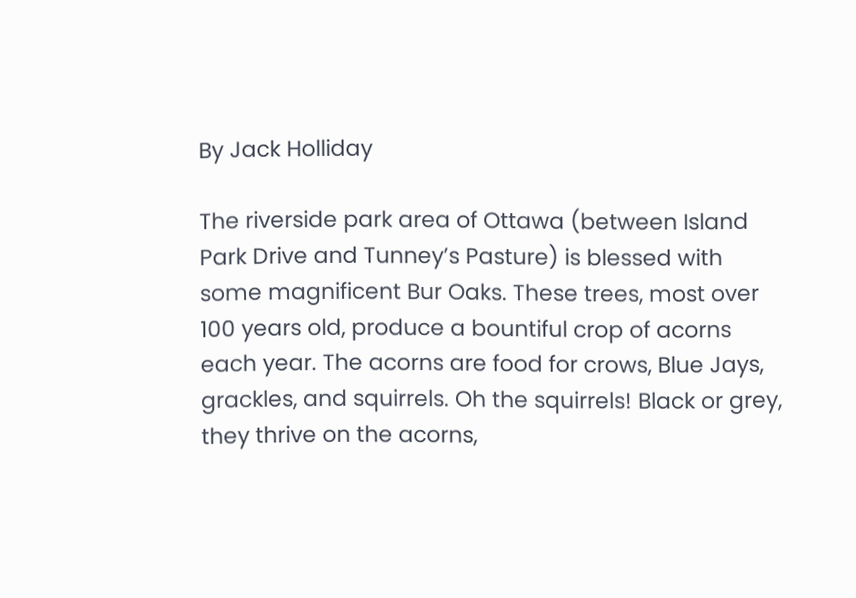By Jack Holliday

The riverside park area of Ottawa (between Island Park Drive and Tunney’s Pasture) is blessed with some magnificent Bur Oaks. These trees, most over 100 years old, produce a bountiful crop of acorns each year. The acorns are food for crows, Blue Jays, grackles, and squirrels. Oh the squirrels! Black or grey, they thrive on the acorns,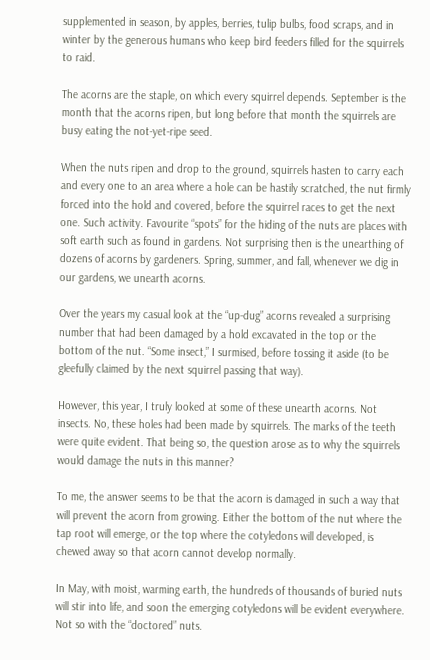supplemented in season, by apples, berries, tulip bulbs, food scraps, and in winter by the generous humans who keep bird feeders filled for the squirrels to raid.

The acorns are the staple, on which every squirrel depends. September is the month that the acorns ripen, but long before that month the squirrels are busy eating the not-yet-ripe seed.

When the nuts ripen and drop to the ground, squirrels hasten to carry each and every one to an area where a hole can be hastily scratched, the nut firmly forced into the hold and covered, before the squirrel races to get the next one. Such activity. Favourite “spots” for the hiding of the nuts are places with soft earth such as found in gardens. Not surprising then is the unearthing of dozens of acorns by gardeners. Spring, summer, and fall, whenever we dig in our gardens, we unearth acorns.

Over the years my casual look at the “up-dug” acorns revealed a surprising number that had been damaged by a hold excavated in the top or the bottom of the nut. “Some insect,” I surmised, before tossing it aside (to be gleefully claimed by the next squirrel passing that way).

However, this year, I truly looked at some of these unearth acorns. Not insects. No, these holes had been made by squirrels. The marks of the teeth were quite evident. That being so, the question arose as to why the squirrels would damage the nuts in this manner?

To me, the answer seems to be that the acorn is damaged in such a way that will prevent the acorn from growing. Either the bottom of the nut where the tap root will emerge, or the top where the cotyledons will developed, is chewed away so that acorn cannot develop normally.

In May, with moist, warming earth, the hundreds of thousands of buried nuts will stir into life, and soon the emerging cotyledons will be evident everywhere. Not so with the “doctored” nuts.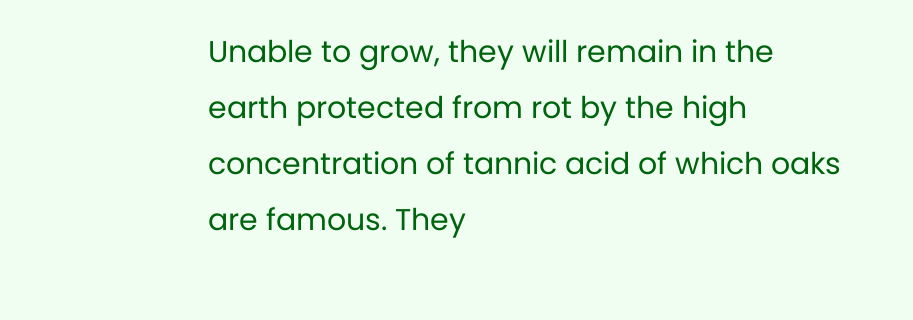Unable to grow, they will remain in the earth protected from rot by the high concentration of tannic acid of which oaks are famous. They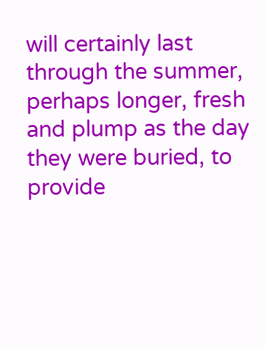will certainly last through the summer, perhaps longer, fresh and plump as the day they were buried, to provide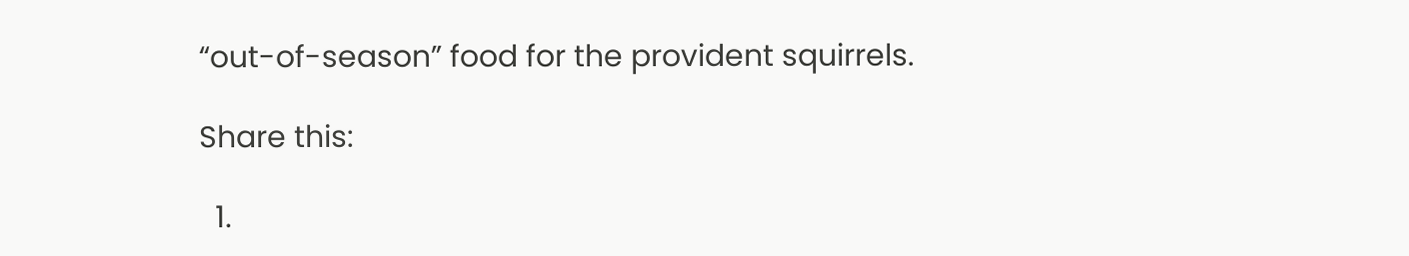“out-of-season” food for the provident squirrels.

Share this:

  1.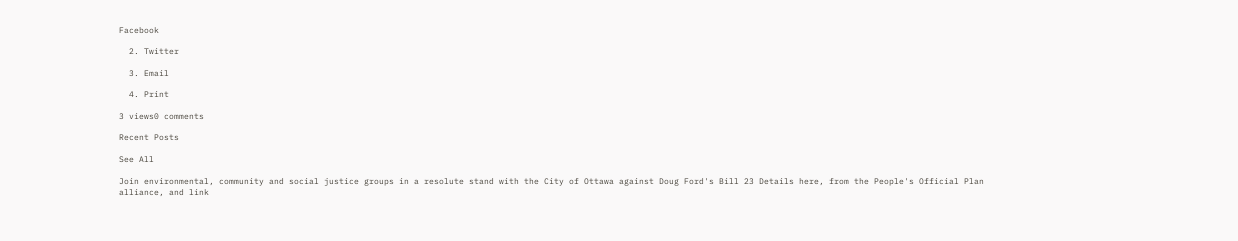Facebook

  2. Twitter

  3. Email

  4. Print

3 views0 comments

Recent Posts

See All

Join environmental, community and social justice groups in a resolute stand with the City of Ottawa against Doug Ford's Bill 23 Details here, from the People's Official Plan alliance, and link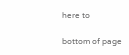here to

bottom of page